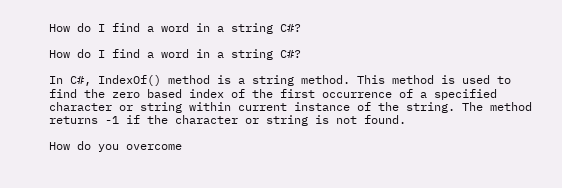How do I find a word in a string C#?

How do I find a word in a string C#?

In C#, IndexOf() method is a string method. This method is used to find the zero based index of the first occurrence of a specified character or string within current instance of the string. The method returns -1 if the character or string is not found.

How do you overcome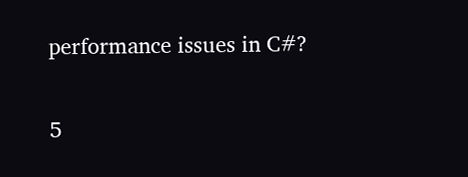performance issues in C#?

5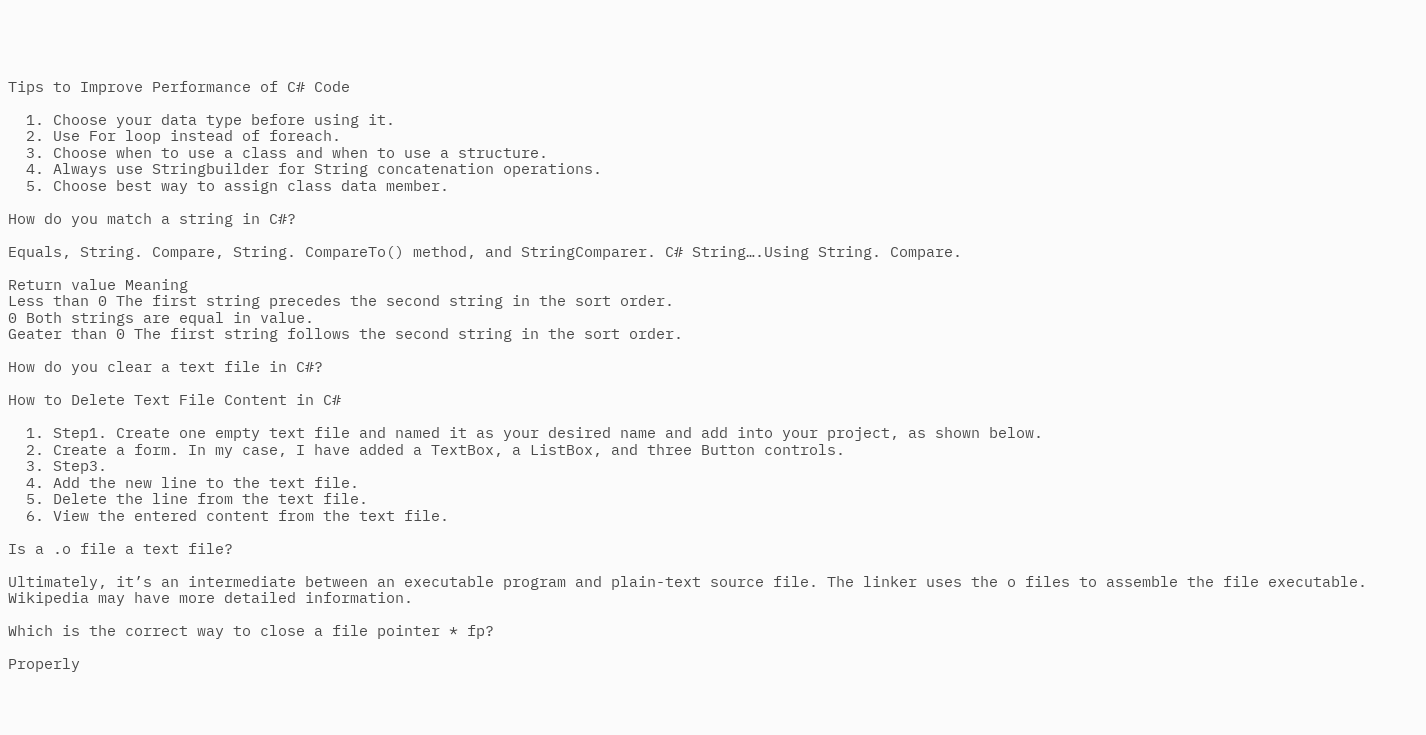Tips to Improve Performance of C# Code

  1. Choose your data type before using it.
  2. Use For loop instead of foreach.
  3. Choose when to use a class and when to use a structure.
  4. Always use Stringbuilder for String concatenation operations.
  5. Choose best way to assign class data member.

How do you match a string in C#?

Equals, String. Compare, String. CompareTo() method, and StringComparer. C# String….Using String. Compare.

Return value Meaning
Less than 0 The first string precedes the second string in the sort order.
0 Both strings are equal in value.
Geater than 0 The first string follows the second string in the sort order.

How do you clear a text file in C#?

How to Delete Text File Content in C#

  1. Step1. Create one empty text file and named it as your desired name and add into your project, as shown below.
  2. Create a form. In my case, I have added a TextBox, a ListBox, and three Button controls.
  3. Step3.
  4. Add the new line to the text file.
  5. Delete the line from the text file.
  6. View the entered content from the text file.

Is a .o file a text file?

Ultimately, it’s an intermediate between an executable program and plain-text source file. The linker uses the o files to assemble the file executable. Wikipedia may have more detailed information.

Which is the correct way to close a file pointer * fp?

Properly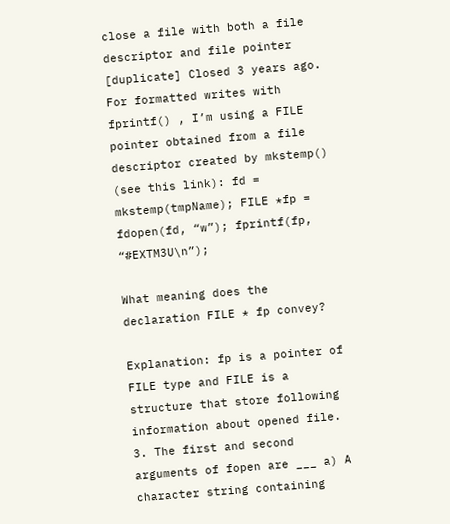close a file with both a file descriptor and file pointer [duplicate] Closed 3 years ago. For formatted writes with fprintf() , I’m using a FILE pointer obtained from a file descriptor created by mkstemp() (see this link): fd = mkstemp(tmpName); FILE *fp = fdopen(fd, “w”); fprintf(fp, “#EXTM3U\n”);

What meaning does the declaration FILE * fp convey?

Explanation: fp is a pointer of FILE type and FILE is a structure that store following information about opened file. 3. The first and second arguments of fopen are ___ a) A character string containing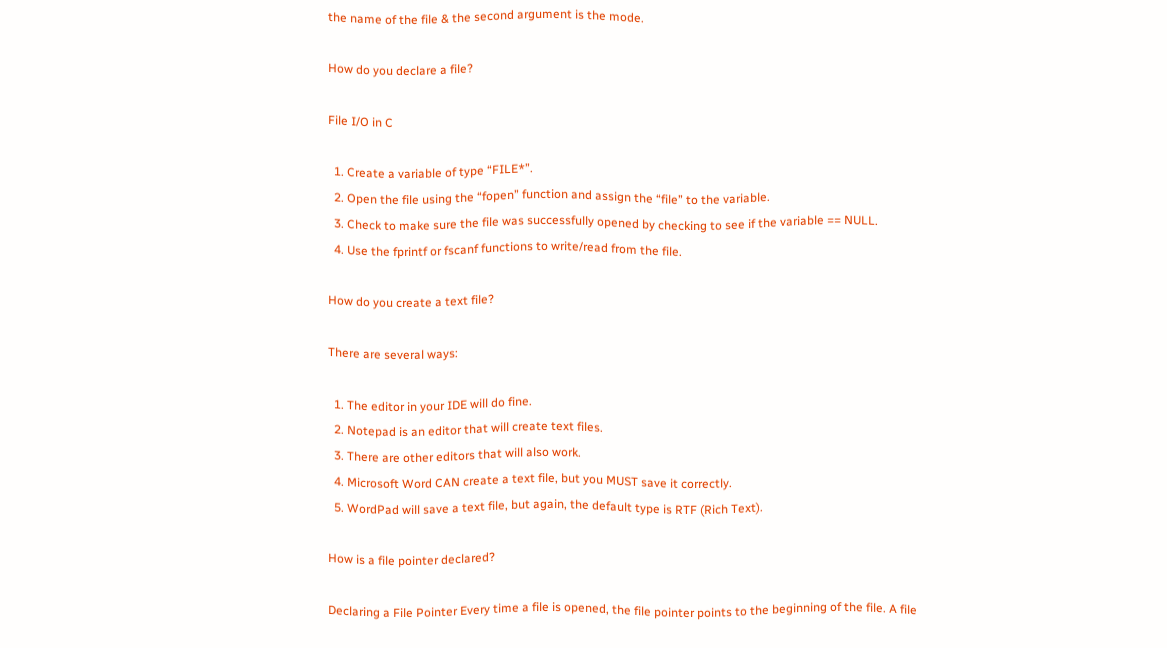the name of the file & the second argument is the mode.

How do you declare a file?

File I/O in C

  1. Create a variable of type “FILE*”.
  2. Open the file using the “fopen” function and assign the “file” to the variable.
  3. Check to make sure the file was successfully opened by checking to see if the variable == NULL.
  4. Use the fprintf or fscanf functions to write/read from the file.

How do you create a text file?

There are several ways:

  1. The editor in your IDE will do fine.
  2. Notepad is an editor that will create text files.
  3. There are other editors that will also work.
  4. Microsoft Word CAN create a text file, but you MUST save it correctly.
  5. WordPad will save a text file, but again, the default type is RTF (Rich Text).

How is a file pointer declared?

Declaring a File Pointer Every time a file is opened, the file pointer points to the beginning of the file. A file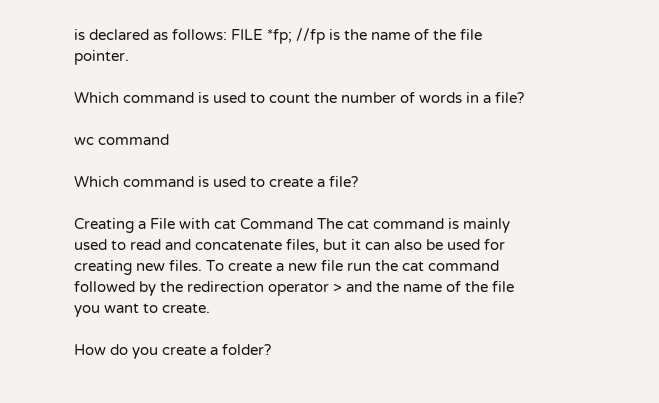is declared as follows: FILE *fp; //fp is the name of the file pointer.

Which command is used to count the number of words in a file?

wc command

Which command is used to create a file?

Creating a File with cat Command The cat command is mainly used to read and concatenate files, but it can also be used for creating new files. To create a new file run the cat command followed by the redirection operator > and the name of the file you want to create.

How do you create a folder?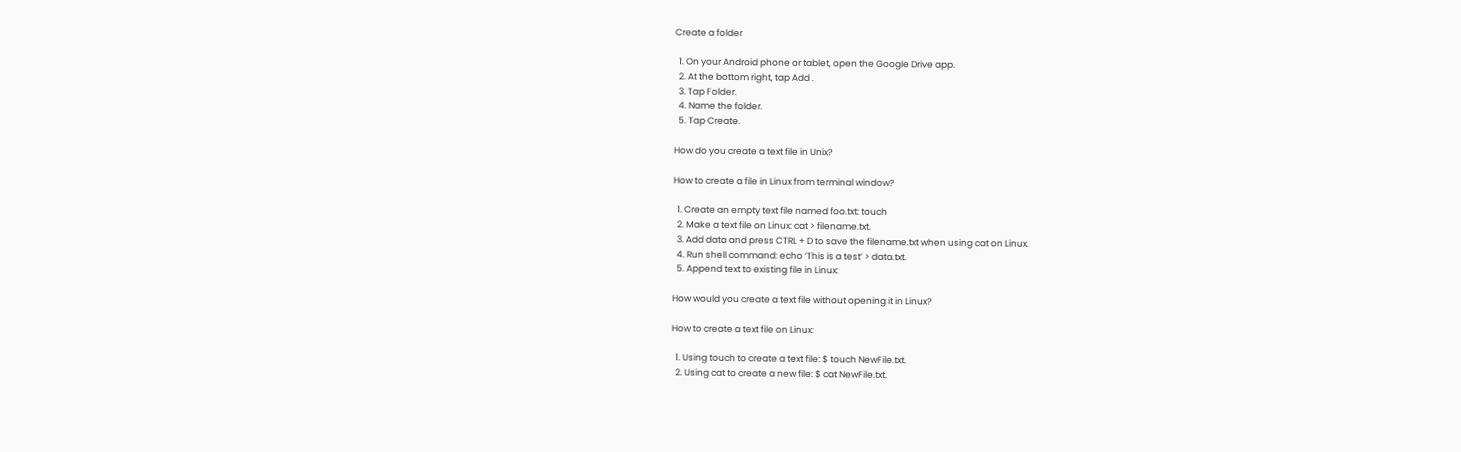Create a folder

  1. On your Android phone or tablet, open the Google Drive app.
  2. At the bottom right, tap Add .
  3. Tap Folder.
  4. Name the folder.
  5. Tap Create.

How do you create a text file in Unix?

How to create a file in Linux from terminal window?

  1. Create an empty text file named foo.txt: touch
  2. Make a text file on Linux: cat > filename.txt.
  3. Add data and press CTRL + D to save the filename.txt when using cat on Linux.
  4. Run shell command: echo ‘This is a test’ > data.txt.
  5. Append text to existing file in Linux:

How would you create a text file without opening it in Linux?

How to create a text file on Linux:

  1. Using touch to create a text file: $ touch NewFile.txt.
  2. Using cat to create a new file: $ cat NewFile.txt.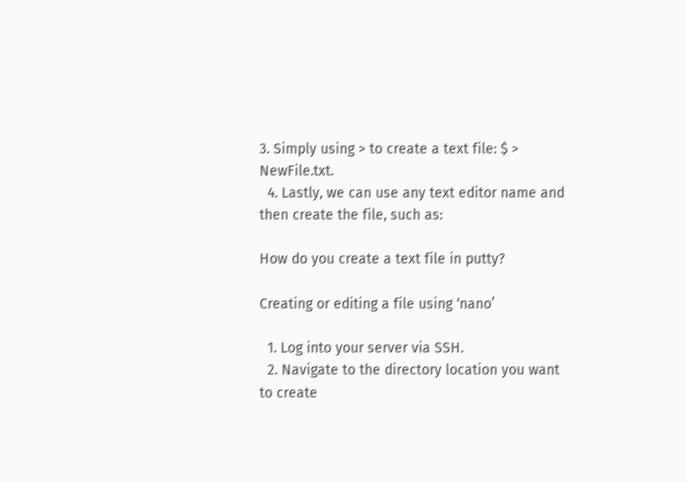3. Simply using > to create a text file: $ > NewFile.txt.
  4. Lastly, we can use any text editor name and then create the file, such as:

How do you create a text file in putty?

Creating or editing a file using ‘nano’

  1. Log into your server via SSH.
  2. Navigate to the directory location you want to create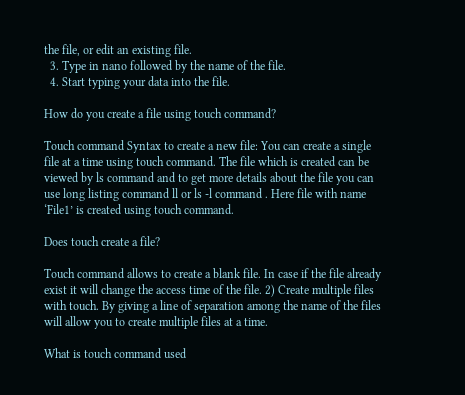the file, or edit an existing file.
  3. Type in nano followed by the name of the file.
  4. Start typing your data into the file.

How do you create a file using touch command?

Touch command Syntax to create a new file: You can create a single file at a time using touch command. The file which is created can be viewed by ls command and to get more details about the file you can use long listing command ll or ls -l command . Here file with name ‘File1’ is created using touch command.

Does touch create a file?

Touch command allows to create a blank file. In case if the file already exist it will change the access time of the file. 2) Create multiple files with touch. By giving a line of separation among the name of the files will allow you to create multiple files at a time.

What is touch command used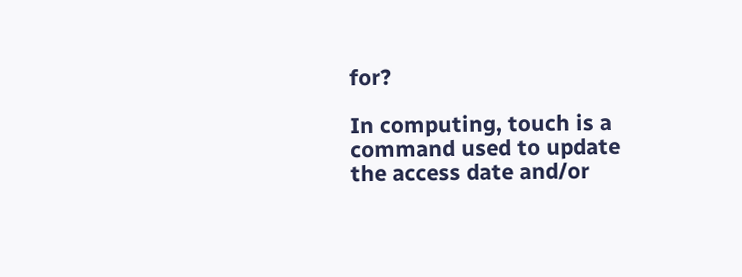for?

In computing, touch is a command used to update the access date and/or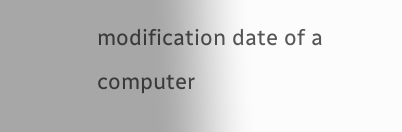modification date of a computer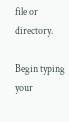file or directory.

Begin typing your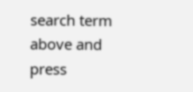search term above and press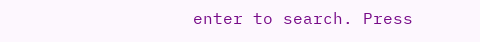enter to search. Press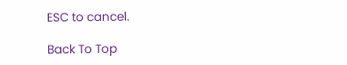ESC to cancel.

Back To Top